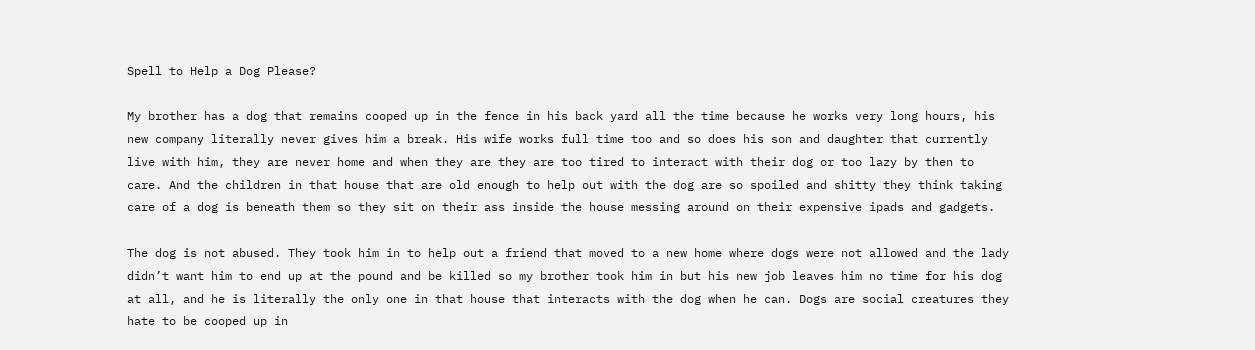Spell to Help a Dog Please?

My brother has a dog that remains cooped up in the fence in his back yard all the time because he works very long hours, his new company literally never gives him a break. His wife works full time too and so does his son and daughter that currently live with him, they are never home and when they are they are too tired to interact with their dog or too lazy by then to care. And the children in that house that are old enough to help out with the dog are so spoiled and shitty they think taking care of a dog is beneath them so they sit on their ass inside the house messing around on their expensive ipads and gadgets.

The dog is not abused. They took him in to help out a friend that moved to a new home where dogs were not allowed and the lady didn’t want him to end up at the pound and be killed so my brother took him in but his new job leaves him no time for his dog at all, and he is literally the only one in that house that interacts with the dog when he can. Dogs are social creatures they hate to be cooped up in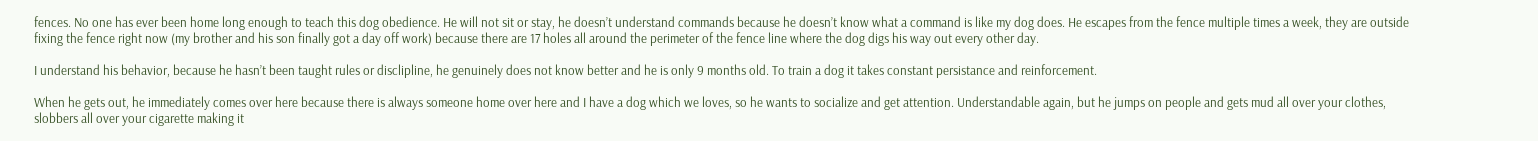fences. No one has ever been home long enough to teach this dog obedience. He will not sit or stay, he doesn’t understand commands because he doesn’t know what a command is like my dog does. He escapes from the fence multiple times a week, they are outside fixing the fence right now (my brother and his son finally got a day off work) because there are 17 holes all around the perimeter of the fence line where the dog digs his way out every other day.

I understand his behavior, because he hasn’t been taught rules or disclipline, he genuinely does not know better and he is only 9 months old. To train a dog it takes constant persistance and reinforcement.

When he gets out, he immediately comes over here because there is always someone home over here and I have a dog which we loves, so he wants to socialize and get attention. Understandable again, but he jumps on people and gets mud all over your clothes, slobbers all over your cigarette making it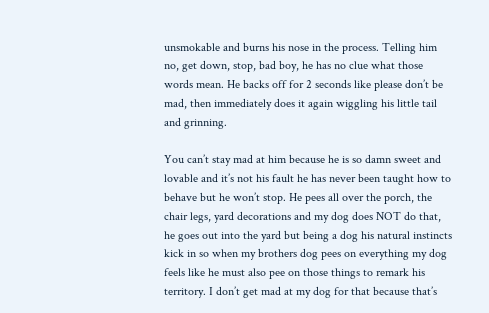unsmokable and burns his nose in the process. Telling him no, get down, stop, bad boy, he has no clue what those words mean. He backs off for 2 seconds like please don’t be mad, then immediately does it again wiggling his little tail and grinning.

You can’t stay mad at him because he is so damn sweet and lovable and it’s not his fault he has never been taught how to behave but he won’t stop. He pees all over the porch, the chair legs, yard decorations and my dog does NOT do that, he goes out into the yard but being a dog his natural instincts kick in so when my brothers dog pees on everything my dog feels like he must also pee on those things to remark his territory. I don’t get mad at my dog for that because that’s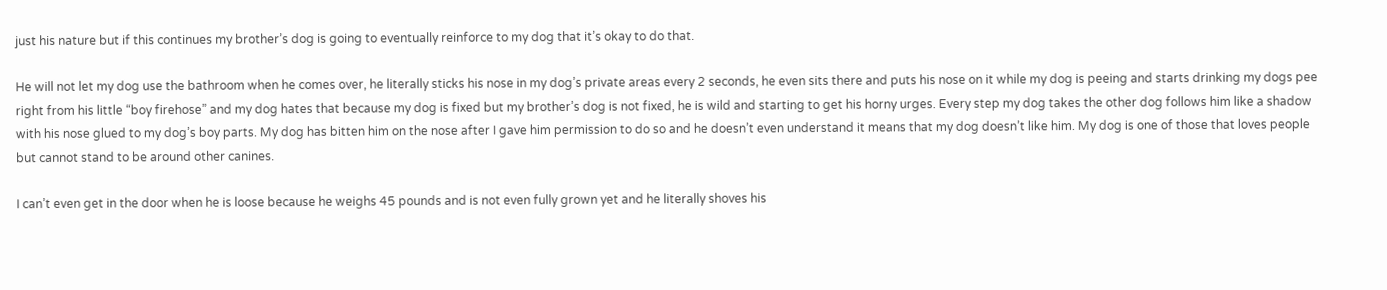just his nature but if this continues my brother’s dog is going to eventually reinforce to my dog that it’s okay to do that.

He will not let my dog use the bathroom when he comes over, he literally sticks his nose in my dog’s private areas every 2 seconds, he even sits there and puts his nose on it while my dog is peeing and starts drinking my dogs pee right from his little “boy firehose” and my dog hates that because my dog is fixed but my brother’s dog is not fixed, he is wild and starting to get his horny urges. Every step my dog takes the other dog follows him like a shadow with his nose glued to my dog’s boy parts. My dog has bitten him on the nose after I gave him permission to do so and he doesn’t even understand it means that my dog doesn’t like him. My dog is one of those that loves people but cannot stand to be around other canines.

I can’t even get in the door when he is loose because he weighs 45 pounds and is not even fully grown yet and he literally shoves his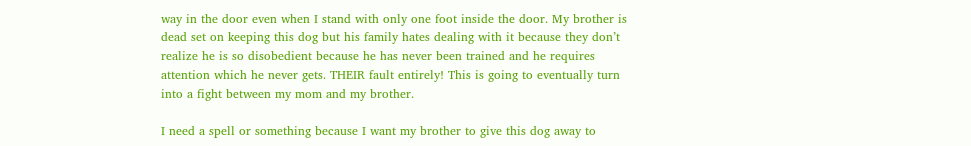way in the door even when I stand with only one foot inside the door. My brother is dead set on keeping this dog but his family hates dealing with it because they don’t realize he is so disobedient because he has never been trained and he requires attention which he never gets. THEIR fault entirely! This is going to eventually turn into a fight between my mom and my brother.

I need a spell or something because I want my brother to give this dog away to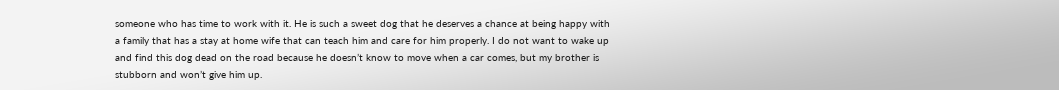someone who has time to work with it. He is such a sweet dog that he deserves a chance at being happy with a family that has a stay at home wife that can teach him and care for him properly. I do not want to wake up and find this dog dead on the road because he doesn’t know to move when a car comes, but my brother is stubborn and won’t give him up.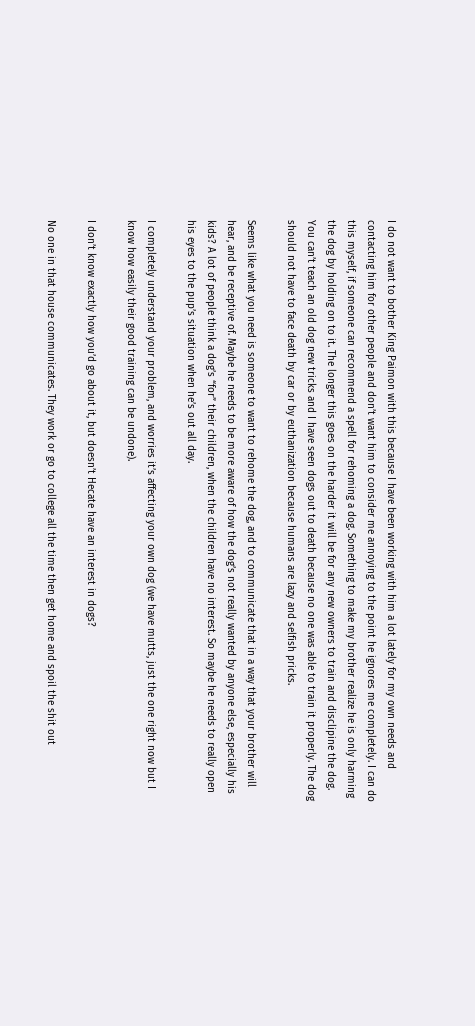I do not want to bother King Paimon with this because I have been working with him a lot lately for my own needs and contacting him for other people and don’t want him to consider me annoying to the point he ignores me completely. I can do this myself, if someone can recommend a spell for rehoming a dog. Something to make my brother realize he is only harming the dog by holding on to it. The longer this goes on the harder it will be for any new owners to train and disclipine the dog. You can’t teach an old dog new tricks and I have seen dogs out to death because no one was able to train it properly. The dog should not have to face death by car or by euthanization because humans are lazy and selfish pricks.

Seems like what you need is someone to want to rehome the dog, and to communicate that in a way that your brother will hear, and be receptive of. Maybe he needs to be more aware of how the dog’s not really wanted by anyone else, especially his kids? A lot of people think a dog’s “for” their children, when the children have no interest. So maybe he needs to really open his eyes to the pup’s situation when he’s out all day.

I completely understand your problem, and worries it’s affecting your own dog (we have mutts, just the one right now but I know how easily their good training can be undone).

I don’t know exactly how you’d go about it, but doesn’t Hecate have an interest in dogs?

No one in that house communicates. They work or go to college all the time then get home and spoil the shit out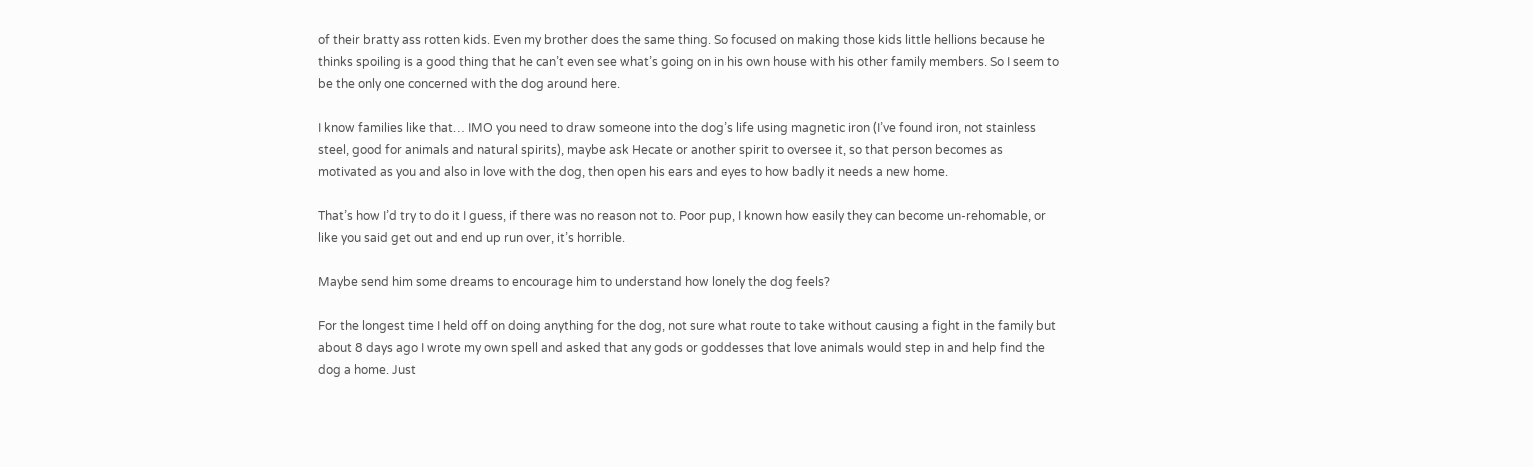of their bratty ass rotten kids. Even my brother does the same thing. So focused on making those kids little hellions because he thinks spoiling is a good thing that he can’t even see what’s going on in his own house with his other family members. So I seem to be the only one concerned with the dog around here.

I know families like that… IMO you need to draw someone into the dog’s life using magnetic iron (I’ve found iron, not stainless steel, good for animals and natural spirits), maybe ask Hecate or another spirit to oversee it, so that person becomes as motivated as you and also in love with the dog, then open his ears and eyes to how badly it needs a new home.

That’s how I’d try to do it I guess, if there was no reason not to. Poor pup, I known how easily they can become un-rehomable, or like you said get out and end up run over, it’s horrible.

Maybe send him some dreams to encourage him to understand how lonely the dog feels?

For the longest time I held off on doing anything for the dog, not sure what route to take without causing a fight in the family but about 8 days ago I wrote my own spell and asked that any gods or goddesses that love animals would step in and help find the dog a home. Just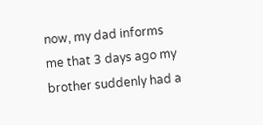now, my dad informs me that 3 days ago my brother suddenly had a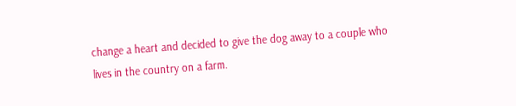change a heart and decided to give the dog away to a couple who lives in the country on a farm.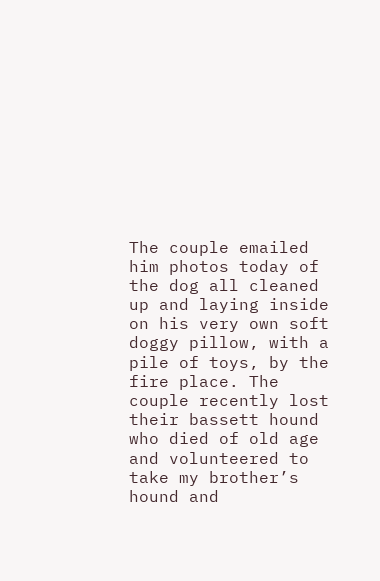The couple emailed him photos today of the dog all cleaned up and laying inside on his very own soft doggy pillow, with a pile of toys, by the fire place. The couple recently lost their bassett hound who died of old age and volunteered to take my brother’s hound and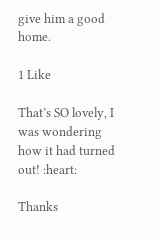give him a good home.

1 Like

That’s SO lovely, I was wondering how it had turned out! :heart:

Thanks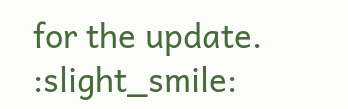for the update. :slight_smile: